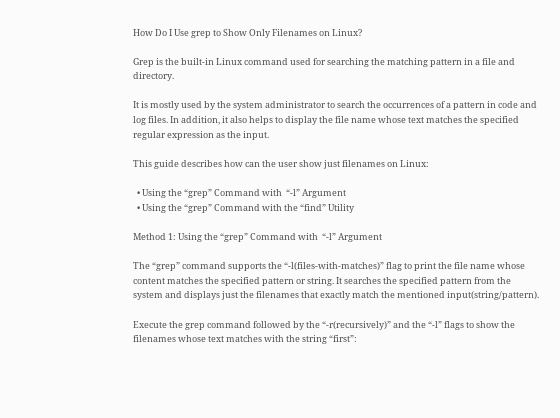How Do I Use grep to Show Only Filenames on Linux?

Grep is the built-in Linux command used for searching the matching pattern in a file and directory.

It is mostly used by the system administrator to search the occurrences of a pattern in code and log files. In addition, it also helps to display the file name whose text matches the specified regular expression as the input.

This guide describes how can the user show just filenames on Linux:

  • Using the “grep” Command with  “-l” Argument
  • Using the “grep” Command with the “find” Utility

Method 1: Using the “grep” Command with  “-l” Argument

The “grep” command supports the “-l(files-with-matches)” flag to print the file name whose content matches the specified pattern or string. It searches the specified pattern from the system and displays just the filenames that exactly match the mentioned input(string/pattern).

Execute the grep command followed by the “-r(recursively)” and the “-l” flags to show the filenames whose text matches with the string “first”: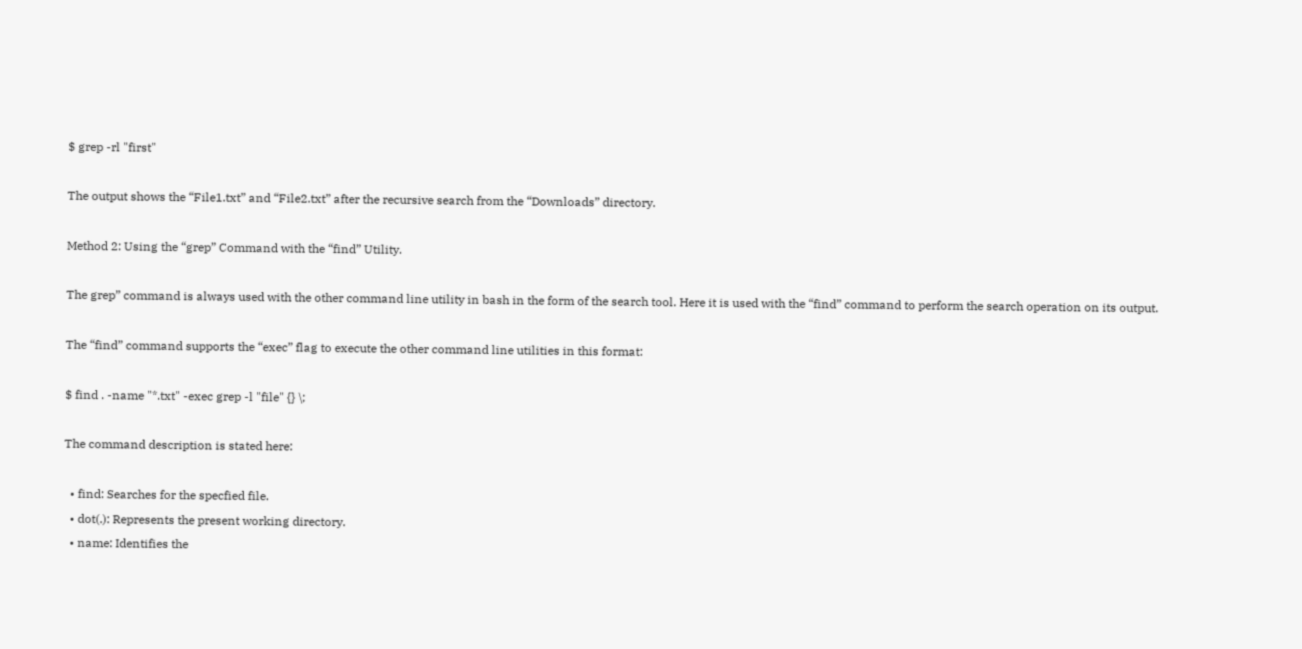$ grep -rl "first"

The output shows the “File1.txt” and “File2.txt” after the recursive search from the “Downloads” directory.

Method 2: Using the “grep” Command with the “find” Utility.

The grep” command is always used with the other command line utility in bash in the form of the search tool. Here it is used with the “find” command to perform the search operation on its output.

The “find” command supports the “exec” flag to execute the other command line utilities in this format:

$ find . -name "*.txt" -exec grep -l "file" {} \;

The command description is stated here:

  • find: Searches for the specfied file.
  • dot(.): Represents the present working directory.
  • name: Identifies the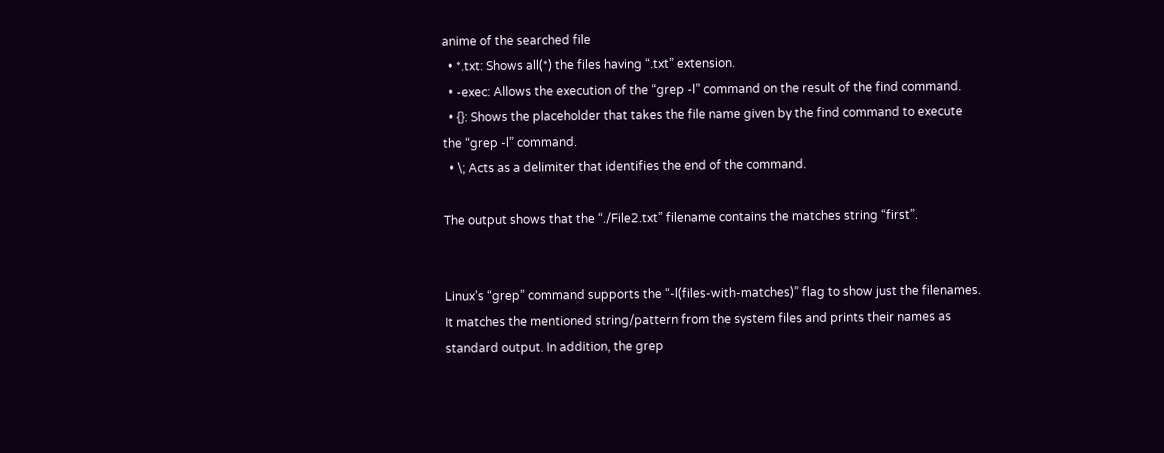anime of the searched file
  • *.txt: Shows all(*) the files having “.txt” extension.
  • -exec: Allows the execution of the “grep -l” command on the result of the find command.
  • {}: Shows the placeholder that takes the file name given by the find command to execute the “grep -l” command.
  • \; Acts as a delimiter that identifies the end of the command.

The output shows that the “./File2.txt” filename contains the matches string “first”.


Linux’s “grep” command supports the “-l(files-with-matches)” flag to show just the filenames. It matches the mentioned string/pattern from the system files and prints their names as standard output. In addition, the grep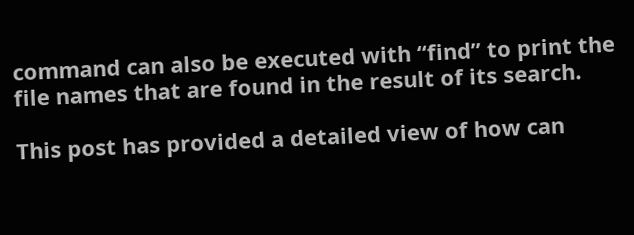command can also be executed with “find” to print the file names that are found in the result of its search.

This post has provided a detailed view of how can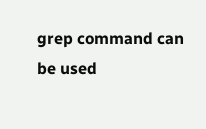grep command can be used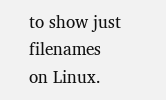to show just filenames on Linux.